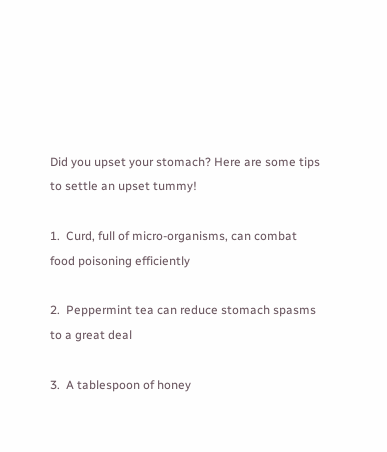Did you upset your stomach? Here are some tips to settle an upset tummy!

1.  Curd, full of micro-organisms, can combat food poisoning efficiently

2.  Peppermint tea can reduce stomach spasms to a great deal

3.  A tablespoon of honey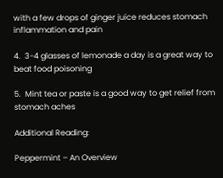with a few drops of ginger juice reduces stomach inflammation and pain

4.  3-4 glasses of lemonade a day is a great way to beat food poisoning

5.  Mint tea or paste is a good way to get relief from stomach aches

Additional Reading:

Peppermint – An Overview